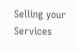Selling your Services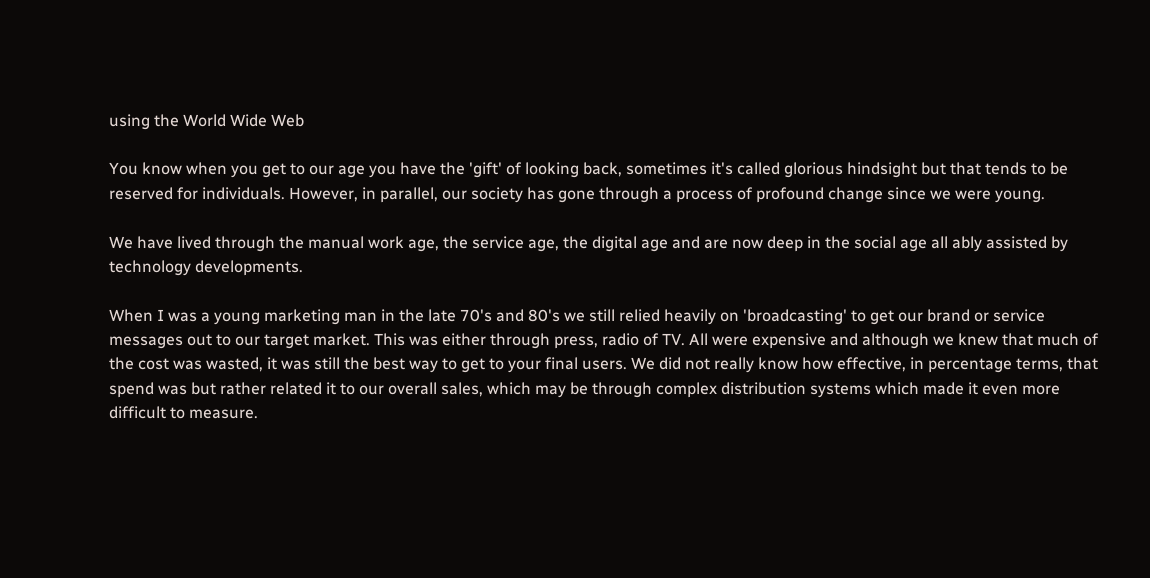using the World Wide Web

You know when you get to our age you have the 'gift' of looking back, sometimes it's called glorious hindsight but that tends to be reserved for individuals. However, in parallel, our society has gone through a process of profound change since we were young.

We have lived through the manual work age, the service age, the digital age and are now deep in the social age all ably assisted by technology developments.

When I was a young marketing man in the late 70's and 80's we still relied heavily on 'broadcasting' to get our brand or service messages out to our target market. This was either through press, radio of TV. All were expensive and although we knew that much of the cost was wasted, it was still the best way to get to your final users. We did not really know how effective, in percentage terms, that spend was but rather related it to our overall sales, which may be through complex distribution systems which made it even more difficult to measure.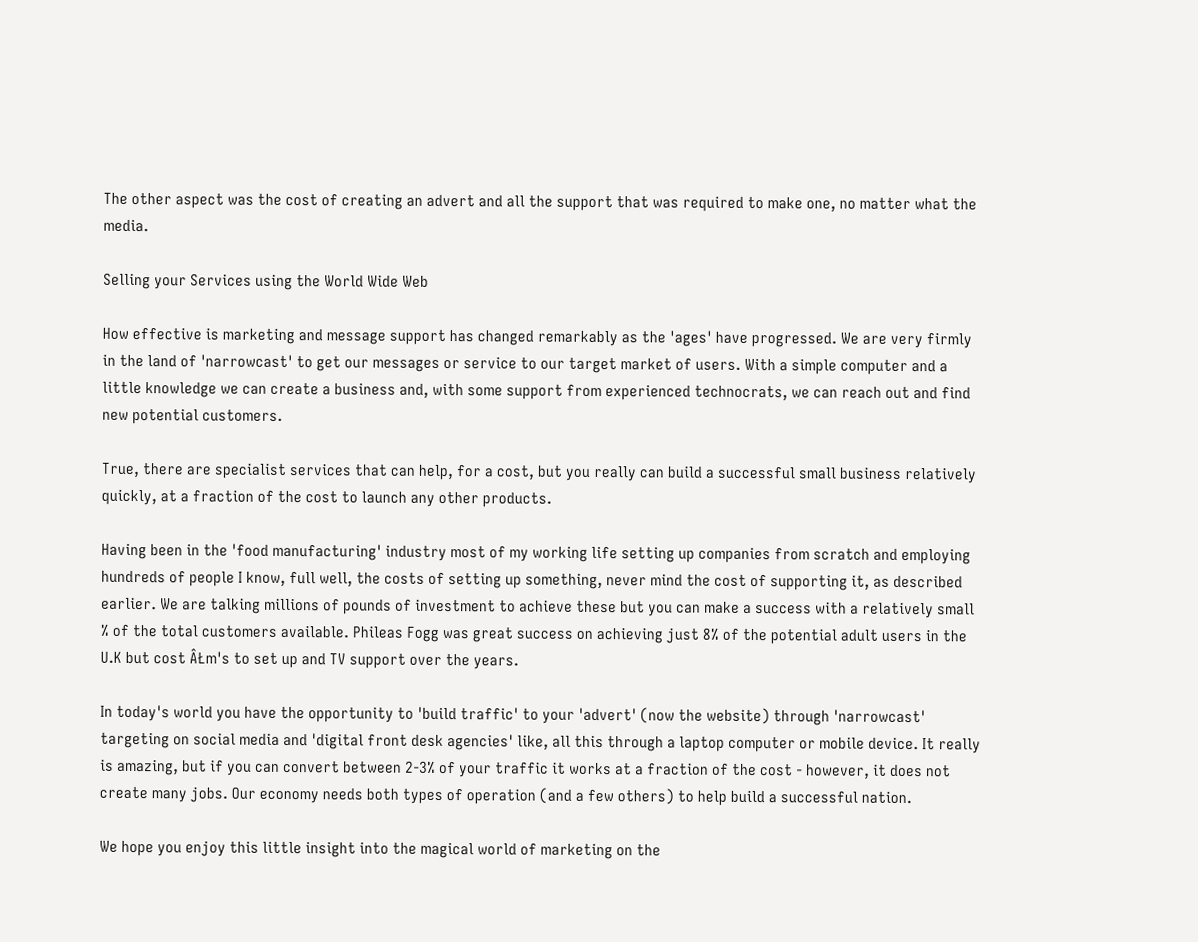The other aspect was the cost of creating an advert and all the support that was required to make one, no matter what the media.

Selling your Services using the World Wide Web

How effective is marketing and message support has changed remarkably as the 'ages' have progressed. We are very firmly in the land of 'narrowcast' to get our messages or service to our target market of users. With a simple computer and a little knowledge we can create a business and, with some support from experienced technocrats, we can reach out and find new potential customers.

True, there are specialist services that can help, for a cost, but you really can build a successful small business relatively quickly, at a fraction of the cost to launch any other products.

Having been in the 'food manufacturing' industry most of my working life setting up companies from scratch and employing hundreds of people I know, full well, the costs of setting up something, never mind the cost of supporting it, as described earlier. We are talking millions of pounds of investment to achieve these but you can make a success with a relatively small % of the total customers available. Phileas Fogg was great success on achieving just 8% of the potential adult users in the U.K but cost ÂŁm's to set up and TV support over the years.

In today's world you have the opportunity to 'build traffic' to your 'advert' (now the website) through 'narrowcast' targeting on social media and 'digital front desk agencies' like, all this through a laptop computer or mobile device. It really is amazing, but if you can convert between 2-3% of your traffic it works at a fraction of the cost - however, it does not create many jobs. Our economy needs both types of operation (and a few others) to help build a successful nation.

We hope you enjoy this little insight into the magical world of marketing on the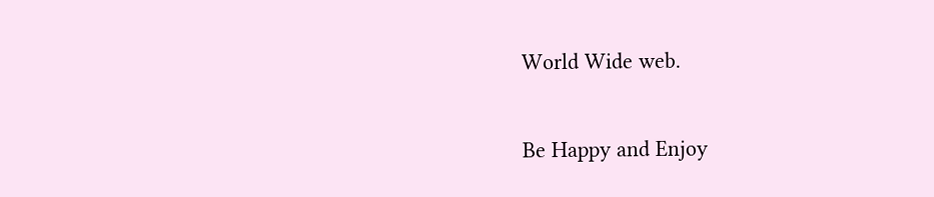World Wide web.

Be Happy and Enjoy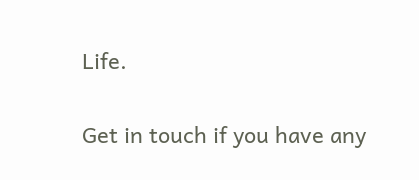Life.

Get in touch if you have any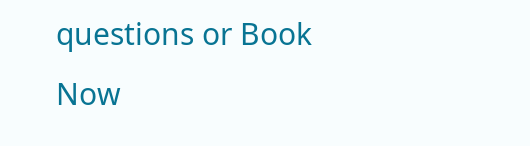questions or Book Now